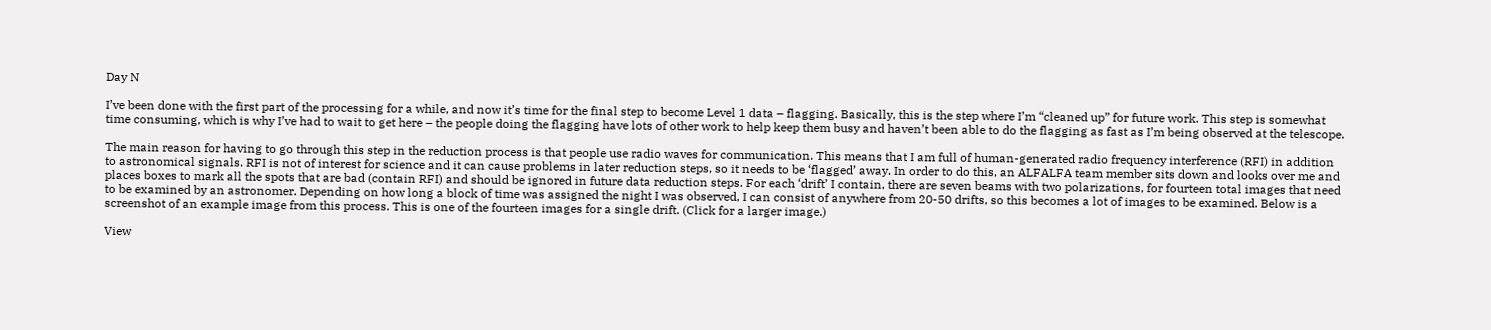Day N

I’ve been done with the first part of the processing for a while, and now it’s time for the final step to become Level 1 data – flagging. Basically, this is the step where I’m “cleaned up” for future work. This step is somewhat time consuming, which is why I’ve had to wait to get here – the people doing the flagging have lots of other work to help keep them busy and haven’t been able to do the flagging as fast as I’m being observed at the telescope.

The main reason for having to go through this step in the reduction process is that people use radio waves for communication. This means that I am full of human-generated radio frequency interference (RFI) in addition to astronomical signals. RFI is not of interest for science and it can cause problems in later reduction steps, so it needs to be ‘flagged’ away. In order to do this, an ALFALFA team member sits down and looks over me and places boxes to mark all the spots that are bad (contain RFI) and should be ignored in future data reduction steps. For each ‘drift’ I contain, there are seven beams with two polarizations, for fourteen total images that need to be examined by an astronomer. Depending on how long a block of time was assigned the night I was observed, I can consist of anywhere from 20-50 drifts, so this becomes a lot of images to be examined. Below is a screenshot of an example image from this process. This is one of the fourteen images for a single drift. (Click for a larger image.)

View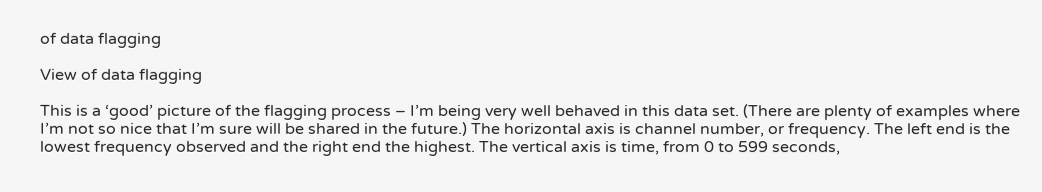of data flagging

View of data flagging

This is a ‘good’ picture of the flagging process – I’m being very well behaved in this data set. (There are plenty of examples where I’m not so nice that I’m sure will be shared in the future.) The horizontal axis is channel number, or frequency. The left end is the lowest frequency observed and the right end the highest. The vertical axis is time, from 0 to 599 seconds,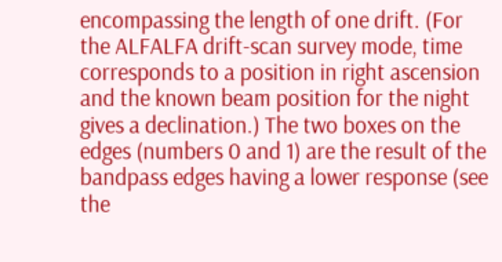encompassing the length of one drift. (For the ALFALFA drift-scan survey mode, time corresponds to a position in right ascension and the known beam position for the night gives a declination.) The two boxes on the edges (numbers 0 and 1) are the result of the bandpass edges having a lower response (see the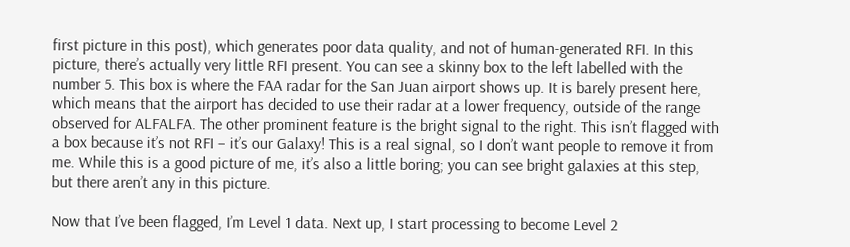first picture in this post), which generates poor data quality, and not of human-generated RFI. In this picture, there’s actually very little RFI present. You can see a skinny box to the left labelled with the number 5. This box is where the FAA radar for the San Juan airport shows up. It is barely present here, which means that the airport has decided to use their radar at a lower frequency, outside of the range observed for ALFALFA. The other prominent feature is the bright signal to the right. This isn’t flagged with a box because it’s not RFI – it’s our Galaxy! This is a real signal, so I don’t want people to remove it from me. While this is a good picture of me, it’s also a little boring; you can see bright galaxies at this step, but there aren’t any in this picture.

Now that I’ve been flagged, I’m Level 1 data. Next up, I start processing to become Level 2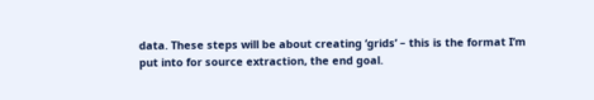data. These steps will be about creating ‘grids’ – this is the format I’m put into for source extraction, the end goal.